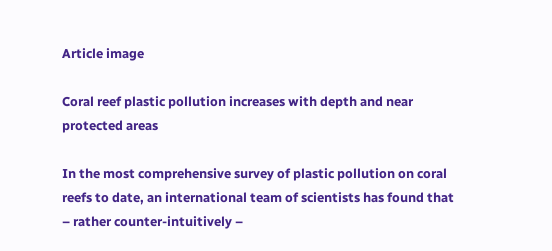Article image

Coral reef plastic pollution increases with depth and near protected areas

In the most comprehensive survey of plastic pollution on coral reefs to date, an international team of scientists has found that – rather counter-intuitively –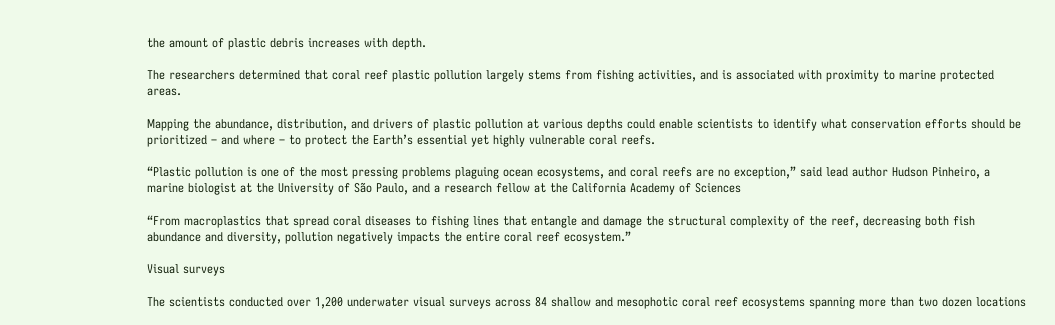the amount of plastic debris increases with depth.

The researchers determined that coral reef plastic pollution largely stems from fishing activities, and is associated with proximity to marine protected areas.

Mapping the abundance, distribution, and drivers of plastic pollution at various depths could enable scientists to identify what conservation efforts should be prioritized – and where – to protect the Earth’s essential yet highly vulnerable coral reefs.

“Plastic pollution is one of the most pressing problems plaguing ocean ecosystems, and coral reefs are no exception,” said lead author Hudson Pinheiro, a marine biologist at the University of São Paulo, and a research fellow at the California Academy of Sciences

“From macroplastics that spread coral diseases to fishing lines that entangle and damage the structural complexity of the reef, decreasing both fish abundance and diversity, pollution negatively impacts the entire coral reef ecosystem.”

Visual surveys

The scientists conducted over 1,200 underwater visual surveys across 84 shallow and mesophotic coral reef ecosystems spanning more than two dozen locations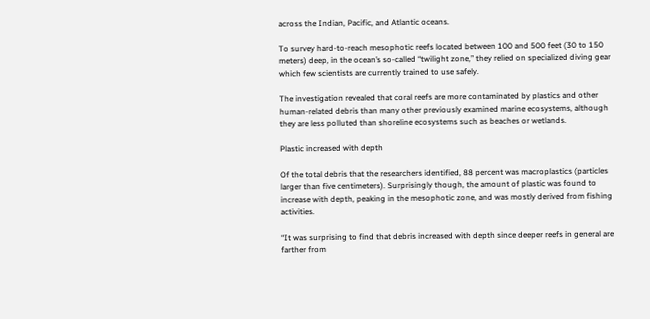across the Indian, Pacific, and Atlantic oceans.

To survey hard-to-reach mesophotic reefs located between 100 and 500 feet (30 to 150 meters) deep, in the ocean’s so-called “twilight zone,” they relied on specialized diving gear which few scientists are currently trained to use safely.

The investigation revealed that coral reefs are more contaminated by plastics and other human-related debris than many other previously examined marine ecosystems, although they are less polluted than shoreline ecosystems such as beaches or wetlands.

Plastic increased with depth

Of the total debris that the researchers identified, 88 percent was macroplastics (particles larger than five centimeters). Surprisingly though, the amount of plastic was found to increase with depth, peaking in the mesophotic zone, and was mostly derived from fishing activities.

“It was surprising to find that debris increased with depth since deeper reefs in general are farther from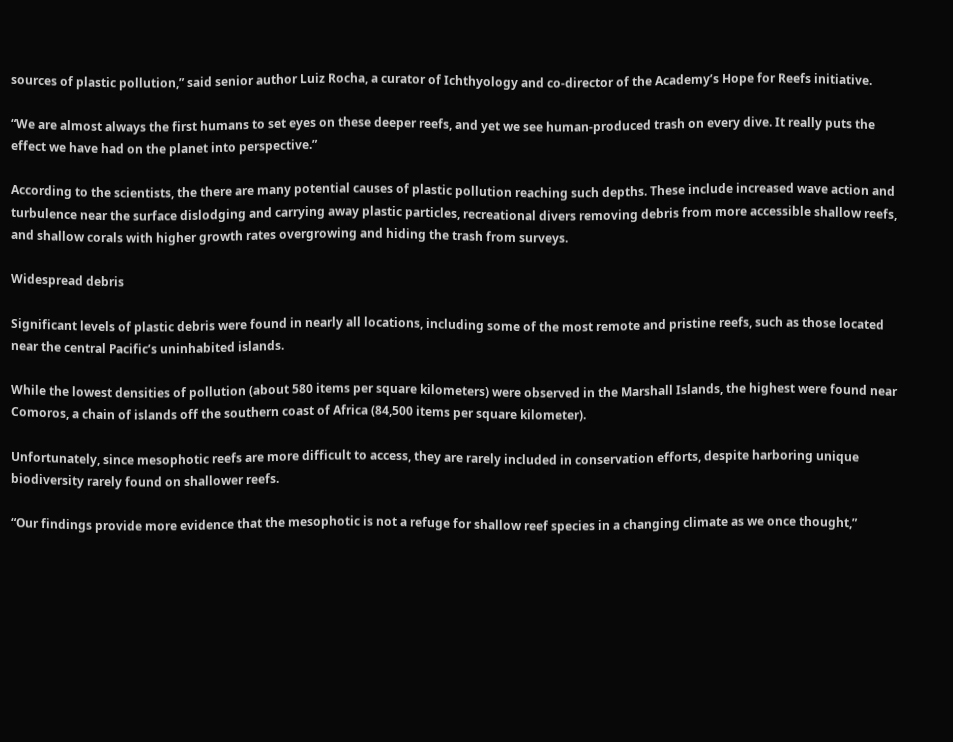sources of plastic pollution,” said senior author Luiz Rocha, a curator of Ichthyology and co-director of the Academy’s Hope for Reefs initiative.

“We are almost always the first humans to set eyes on these deeper reefs, and yet we see human-produced trash on every dive. It really puts the effect we have had on the planet into perspective.”

According to the scientists, the there are many potential causes of plastic pollution reaching such depths. These include increased wave action and turbulence near the surface dislodging and carrying away plastic particles, recreational divers removing debris from more accessible shallow reefs, and shallow corals with higher growth rates overgrowing and hiding the trash from surveys.

Widespread debris

Significant levels of plastic debris were found in nearly all locations, including some of the most remote and pristine reefs, such as those located near the central Pacific’s uninhabited islands.

While the lowest densities of pollution (about 580 items per square kilometers) were observed in the Marshall Islands, the highest were found near Comoros, a chain of islands off the southern coast of Africa (84,500 items per square kilometer).

Unfortunately, since mesophotic reefs are more difficult to access, they are rarely included in conservation efforts, despite harboring unique biodiversity rarely found on shallower reefs.

“Our findings provide more evidence that the mesophotic is not a refuge for shallow reef species in a changing climate as we once thought,”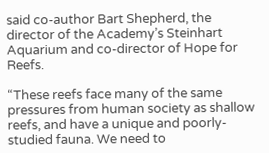said co-author Bart Shepherd, the director of the Academy’s Steinhart Aquarium and co-director of Hope for Reefs.

“These reefs face many of the same pressures from human society as shallow reefs, and have a unique and poorly-studied fauna. We need to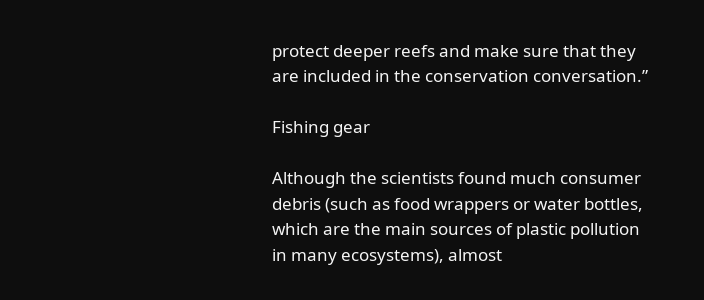protect deeper reefs and make sure that they are included in the conservation conversation.”

Fishing gear

Although the scientists found much consumer debris (such as food wrappers or water bottles, which are the main sources of plastic pollution in many ecosystems), almost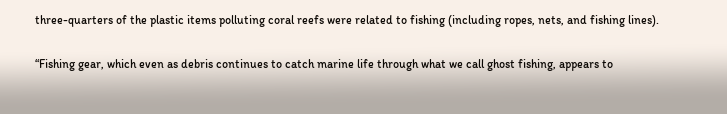three-quarters of the plastic items polluting coral reefs were related to fishing (including ropes, nets, and fishing lines).

“Fishing gear, which even as debris continues to catch marine life through what we call ghost fishing, appears to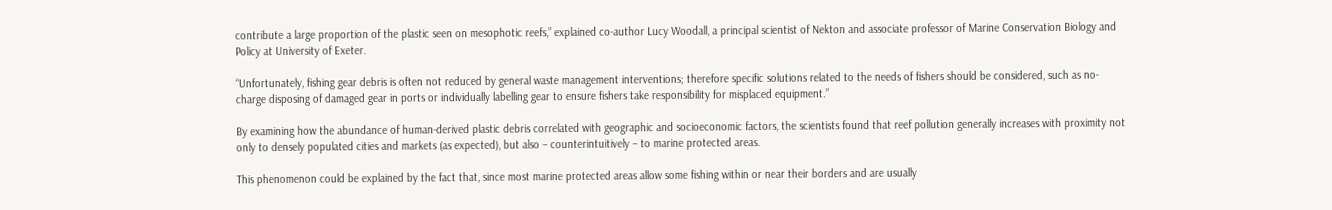contribute a large proportion of the plastic seen on mesophotic reefs,” explained co-author Lucy Woodall, a principal scientist of Nekton and associate professor of Marine Conservation Biology and Policy at University of Exeter.

“Unfortunately, fishing gear debris is often not reduced by general waste management interventions; therefore specific solutions related to the needs of fishers should be considered, such as no-charge disposing of damaged gear in ports or individually labelling gear to ensure fishers take responsibility for misplaced equipment.”

By examining how the abundance of human-derived plastic debris correlated with geographic and socioeconomic factors, the scientists found that reef pollution generally increases with proximity not only to densely populated cities and markets (as expected), but also – counterintuitively – to marine protected areas.

This phenomenon could be explained by the fact that, since most marine protected areas allow some fishing within or near their borders and are usually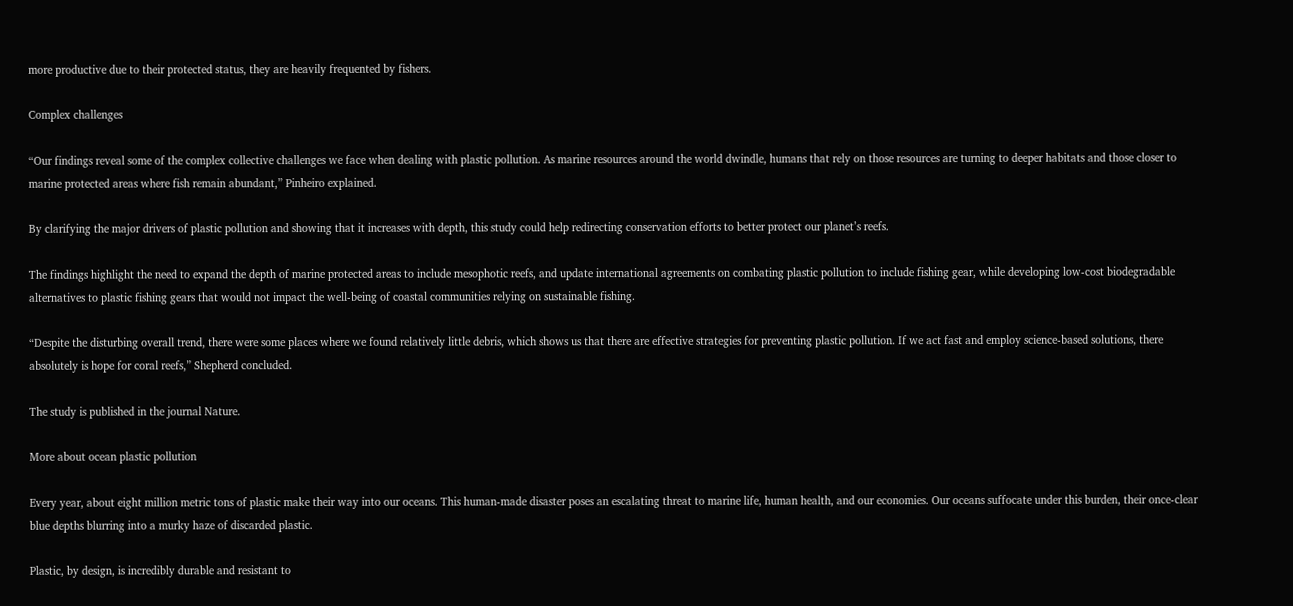more productive due to their protected status, they are heavily frequented by fishers.

Complex challenges

“Our findings reveal some of the complex collective challenges we face when dealing with plastic pollution. As marine resources around the world dwindle, humans that rely on those resources are turning to deeper habitats and those closer to marine protected areas where fish remain abundant,” Pinheiro explained.

By clarifying the major drivers of plastic pollution and showing that it increases with depth, this study could help redirecting conservation efforts to better protect our planet’s reefs.

The findings highlight the need to expand the depth of marine protected areas to include mesophotic reefs, and update international agreements on combating plastic pollution to include fishing gear, while developing low-cost biodegradable alternatives to plastic fishing gears that would not impact the well-being of coastal communities relying on sustainable fishing.

“Despite the disturbing overall trend, there were some places where we found relatively little debris, which shows us that there are effective strategies for preventing plastic pollution. If we act fast and employ science-based solutions, there absolutely is hope for coral reefs,” Shepherd concluded.

The study is published in the journal Nature.

More about ocean plastic pollution

Every year, about eight million metric tons of plastic make their way into our oceans. This human-made disaster poses an escalating threat to marine life, human health, and our economies. Our oceans suffocate under this burden, their once-clear blue depths blurring into a murky haze of discarded plastic.

Plastic, by design, is incredibly durable and resistant to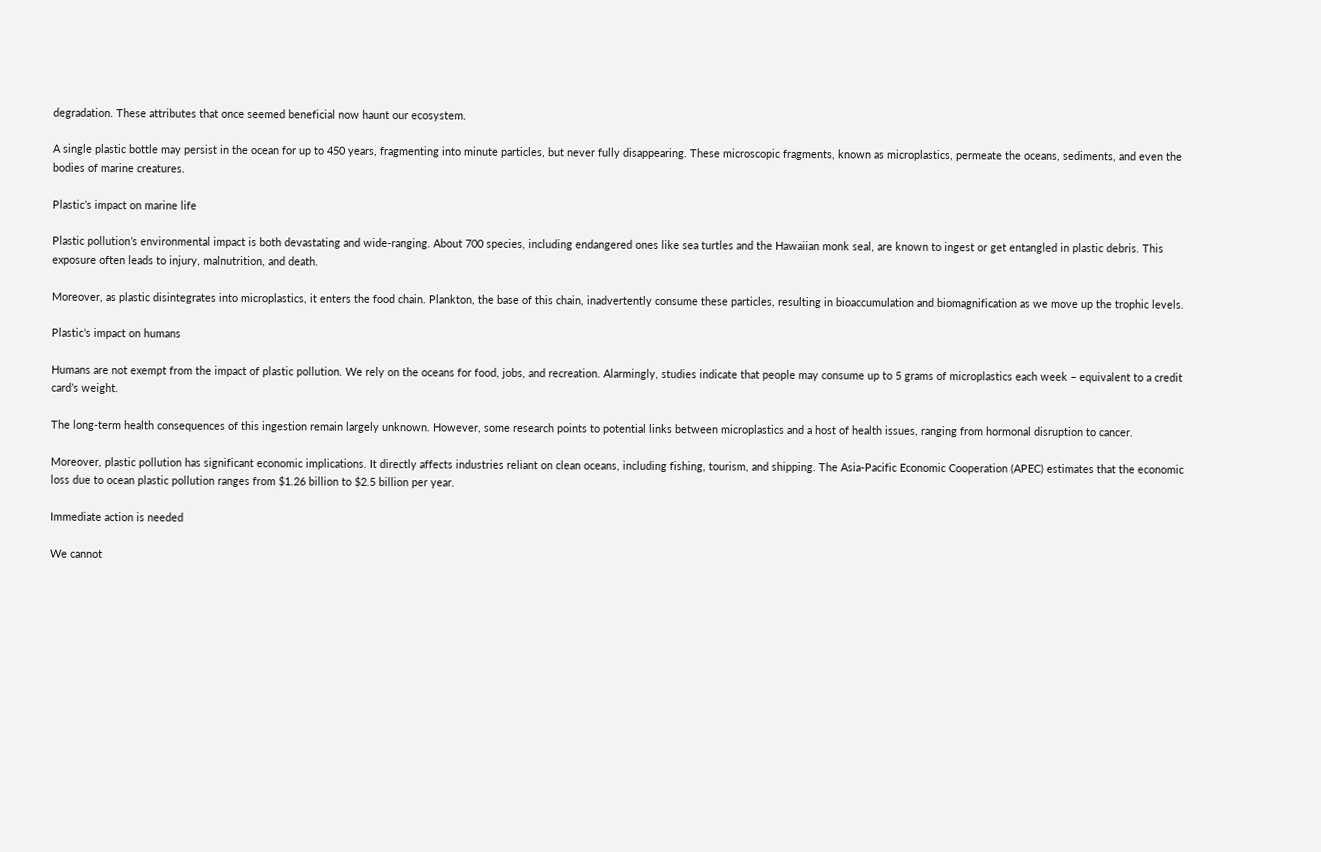degradation. These attributes that once seemed beneficial now haunt our ecosystem.

A single plastic bottle may persist in the ocean for up to 450 years, fragmenting into minute particles, but never fully disappearing. These microscopic fragments, known as microplastics, permeate the oceans, sediments, and even the bodies of marine creatures.

Plastic’s impact on marine life

Plastic pollution’s environmental impact is both devastating and wide-ranging. About 700 species, including endangered ones like sea turtles and the Hawaiian monk seal, are known to ingest or get entangled in plastic debris. This exposure often leads to injury, malnutrition, and death.

Moreover, as plastic disintegrates into microplastics, it enters the food chain. Plankton, the base of this chain, inadvertently consume these particles, resulting in bioaccumulation and biomagnification as we move up the trophic levels.

Plastic’s impact on humans

Humans are not exempt from the impact of plastic pollution. We rely on the oceans for food, jobs, and recreation. Alarmingly, studies indicate that people may consume up to 5 grams of microplastics each week – equivalent to a credit card’s weight.

The long-term health consequences of this ingestion remain largely unknown. However, some research points to potential links between microplastics and a host of health issues, ranging from hormonal disruption to cancer.

Moreover, plastic pollution has significant economic implications. It directly affects industries reliant on clean oceans, including fishing, tourism, and shipping. The Asia-Pacific Economic Cooperation (APEC) estimates that the economic loss due to ocean plastic pollution ranges from $1.26 billion to $2.5 billion per year.

Immediate action is needed

We cannot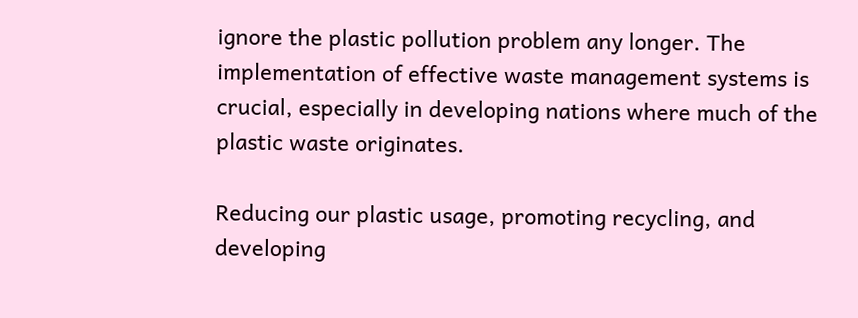ignore the plastic pollution problem any longer. The implementation of effective waste management systems is crucial, especially in developing nations where much of the plastic waste originates.

Reducing our plastic usage, promoting recycling, and developing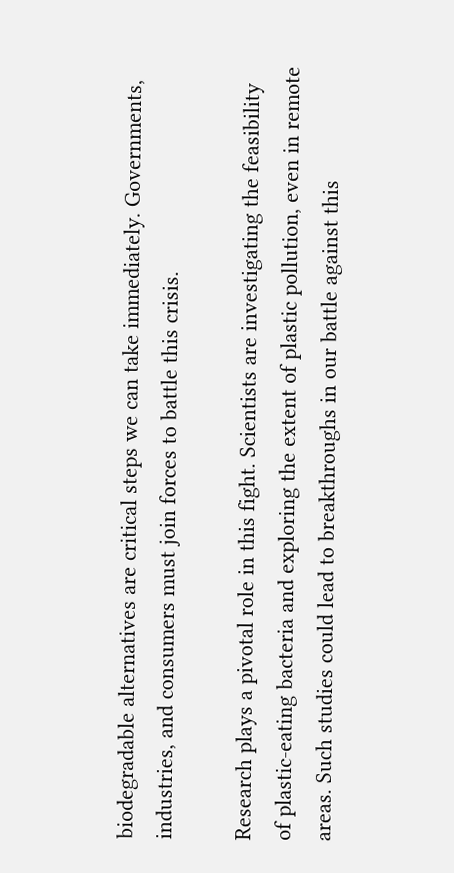biodegradable alternatives are critical steps we can take immediately. Governments, industries, and consumers must join forces to battle this crisis.

Research plays a pivotal role in this fight. Scientists are investigating the feasibility of plastic-eating bacteria and exploring the extent of plastic pollution, even in remote areas. Such studies could lead to breakthroughs in our battle against this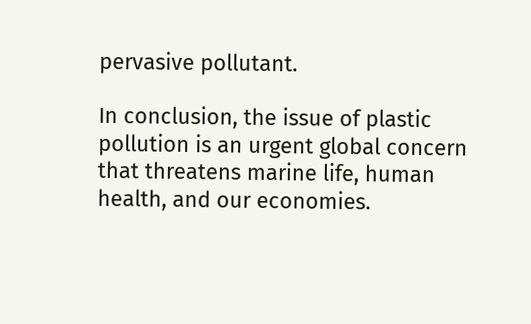pervasive pollutant.

In conclusion, the issue of plastic pollution is an urgent global concern that threatens marine life, human health, and our economies.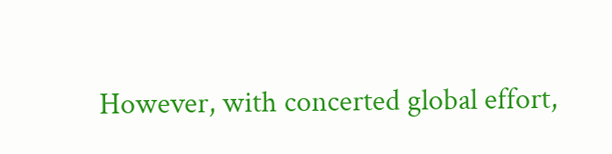However, with concerted global effort,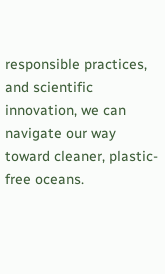responsible practices, and scientific innovation, we can navigate our way toward cleaner, plastic-free oceans.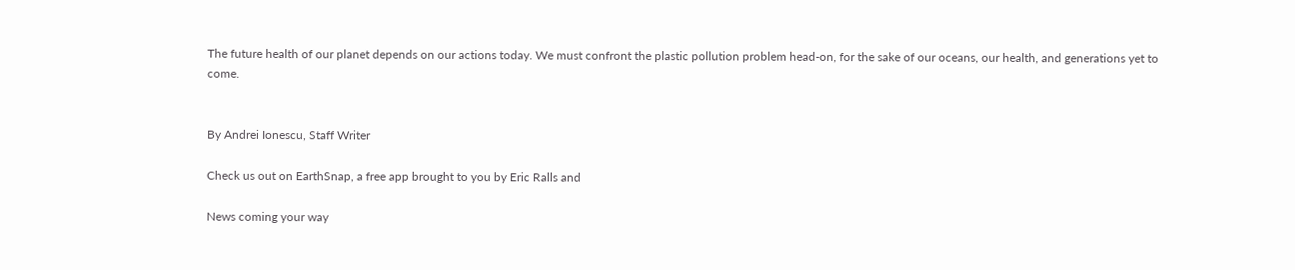The future health of our planet depends on our actions today. We must confront the plastic pollution problem head-on, for the sake of our oceans, our health, and generations yet to come.


By Andrei Ionescu, Staff Writer

Check us out on EarthSnap, a free app brought to you by Eric Ralls and

News coming your way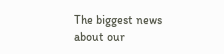The biggest news about our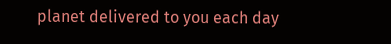planet delivered to you each day